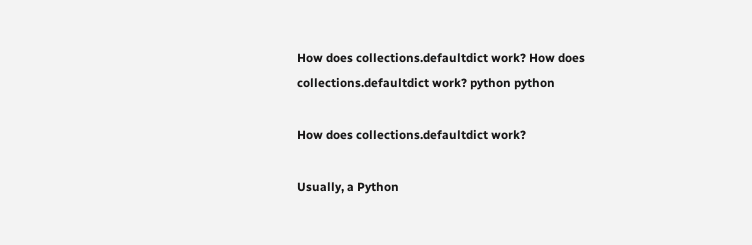How does collections.defaultdict work? How does collections.defaultdict work? python python

How does collections.defaultdict work?

Usually, a Python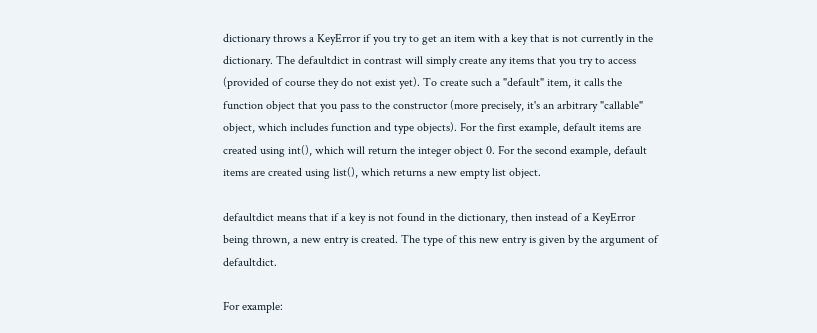dictionary throws a KeyError if you try to get an item with a key that is not currently in the dictionary. The defaultdict in contrast will simply create any items that you try to access (provided of course they do not exist yet). To create such a "default" item, it calls the function object that you pass to the constructor (more precisely, it's an arbitrary "callable" object, which includes function and type objects). For the first example, default items are created using int(), which will return the integer object 0. For the second example, default items are created using list(), which returns a new empty list object.

defaultdict means that if a key is not found in the dictionary, then instead of a KeyError being thrown, a new entry is created. The type of this new entry is given by the argument of defaultdict.

For example: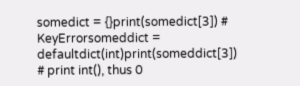somedict = {}print(somedict[3]) # KeyErrorsomeddict = defaultdict(int)print(someddict[3]) # print int(), thus 0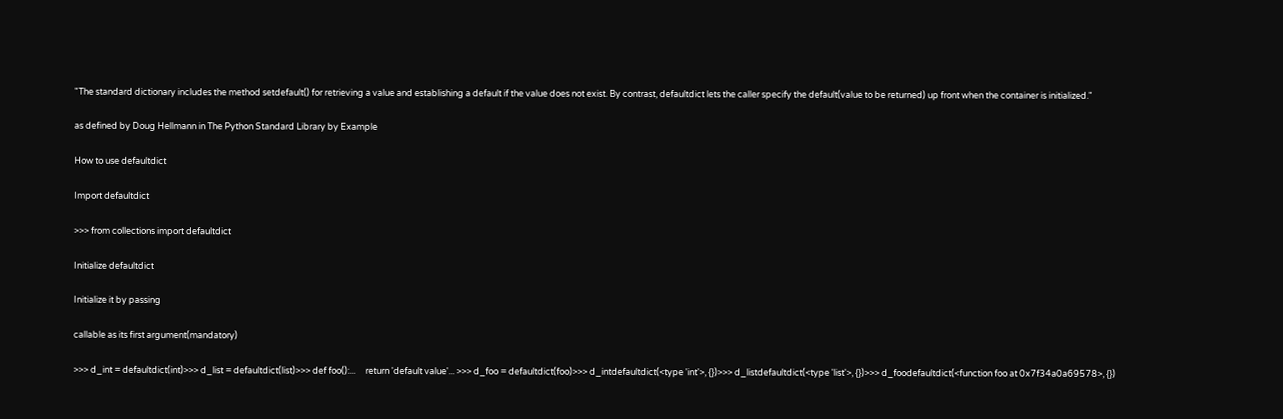"The standard dictionary includes the method setdefault() for retrieving a value and establishing a default if the value does not exist. By contrast, defaultdict lets the caller specify the default(value to be returned) up front when the container is initialized."

as defined by Doug Hellmann in The Python Standard Library by Example

How to use defaultdict

Import defaultdict

>>> from collections import defaultdict

Initialize defaultdict

Initialize it by passing

callable as its first argument(mandatory)

>>> d_int = defaultdict(int)>>> d_list = defaultdict(list)>>> def foo():...     return 'default value'... >>> d_foo = defaultdict(foo)>>> d_intdefaultdict(<type 'int'>, {})>>> d_listdefaultdict(<type 'list'>, {})>>> d_foodefaultdict(<function foo at 0x7f34a0a69578>, {})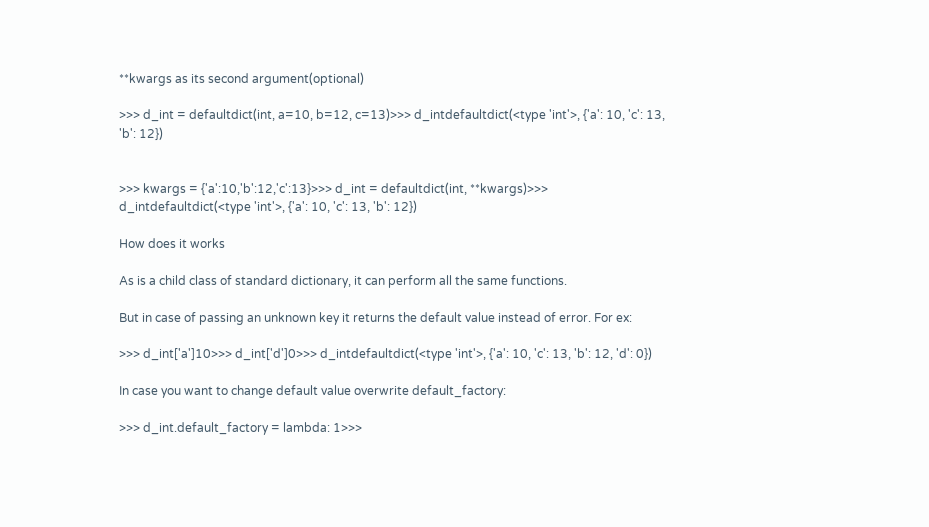**kwargs as its second argument(optional)

>>> d_int = defaultdict(int, a=10, b=12, c=13)>>> d_intdefaultdict(<type 'int'>, {'a': 10, 'c': 13, 'b': 12})


>>> kwargs = {'a':10,'b':12,'c':13}>>> d_int = defaultdict(int, **kwargs)>>> d_intdefaultdict(<type 'int'>, {'a': 10, 'c': 13, 'b': 12})

How does it works

As is a child class of standard dictionary, it can perform all the same functions.

But in case of passing an unknown key it returns the default value instead of error. For ex:

>>> d_int['a']10>>> d_int['d']0>>> d_intdefaultdict(<type 'int'>, {'a': 10, 'c': 13, 'b': 12, 'd': 0})

In case you want to change default value overwrite default_factory:

>>> d_int.default_factory = lambda: 1>>>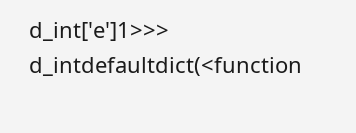d_int['e']1>>> d_intdefaultdict(<function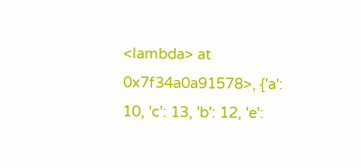<lambda> at 0x7f34a0a91578>, {'a': 10, 'c': 13, 'b': 12, 'e':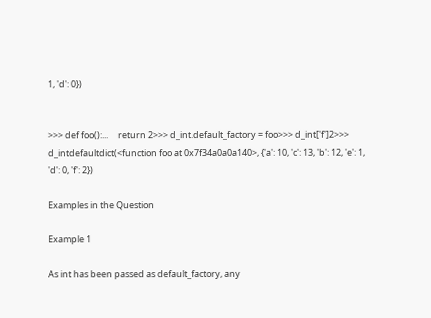1, 'd': 0})


>>> def foo():...     return 2>>> d_int.default_factory = foo>>> d_int['f']2>>> d_intdefaultdict(<function foo at 0x7f34a0a0a140>, {'a': 10, 'c': 13, 'b': 12, 'e': 1, 'd': 0, 'f': 2})

Examples in the Question

Example 1

As int has been passed as default_factory, any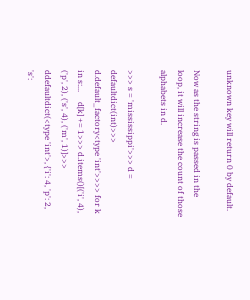unknown key will return 0 by default.

Now as the string is passed in the loop, it will increase the count of those alphabets in d.

>>> s = 'mississippi'>>> d = defaultdict(int)>>> d.default_factory<type 'int'>>>> for k in s:...     d[k] += 1>>> d.items()[('i', 4), ('p', 2), ('s', 4), ('m', 1)]>>> ddefaultdict(<type 'int'>, {'i': 4, 'p': 2, 's':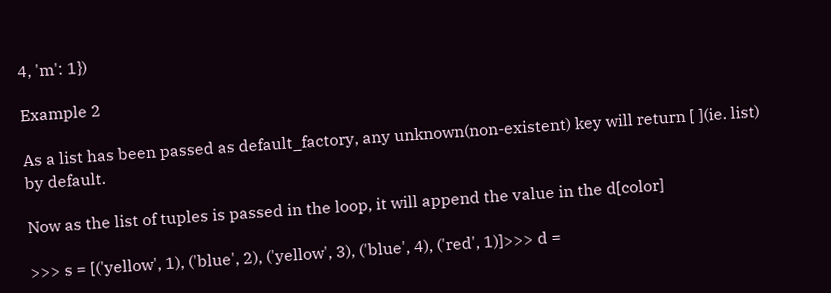4, 'm': 1})

Example 2

As a list has been passed as default_factory, any unknown(non-existent) key will return [ ](ie. list) by default.

Now as the list of tuples is passed in the loop, it will append the value in the d[color]

>>> s = [('yellow', 1), ('blue', 2), ('yellow', 3), ('blue', 4), ('red', 1)]>>> d =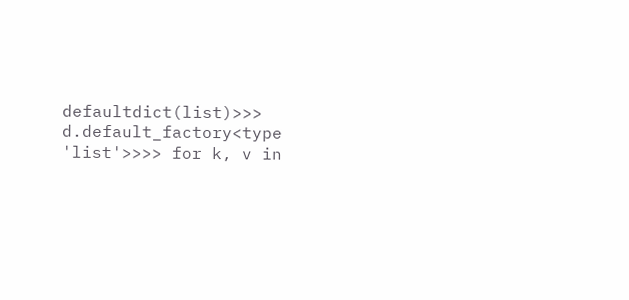defaultdict(list)>>> d.default_factory<type 'list'>>>> for k, v in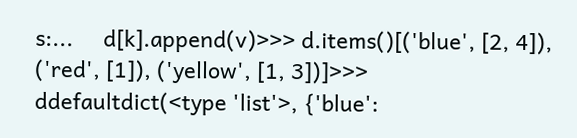s:...     d[k].append(v)>>> d.items()[('blue', [2, 4]), ('red', [1]), ('yellow', [1, 3])]>>> ddefaultdict(<type 'list'>, {'blue':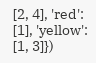[2, 4], 'red': [1], 'yellow': [1, 3]})